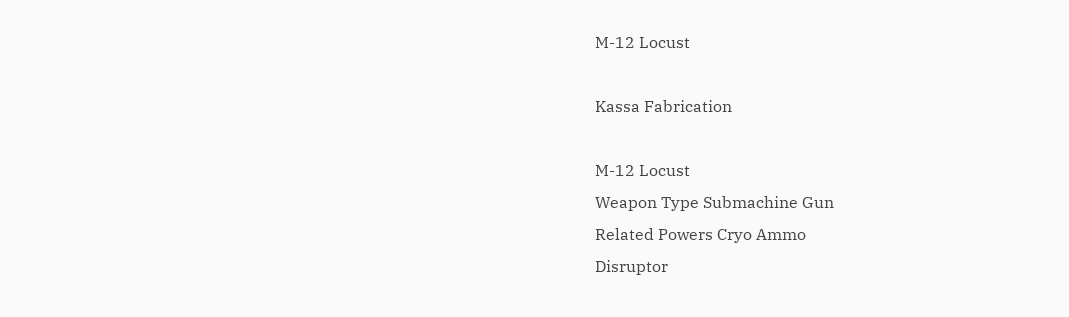M-12 Locust

Kassa Fabrication

M-12 Locust
Weapon Type Submachine Gun
Related Powers Cryo Ammo
Disruptor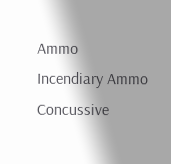Ammo
Incendiary Ammo
Concussive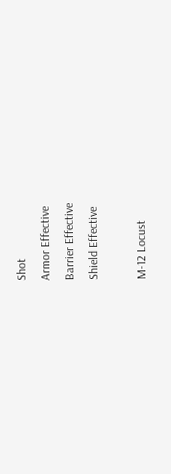Shot
Armor Effective
Barrier Effective
Shield Effective

M-12 Locust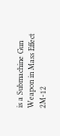is a Submachine Gun Weapon in Mass Effect 2M-12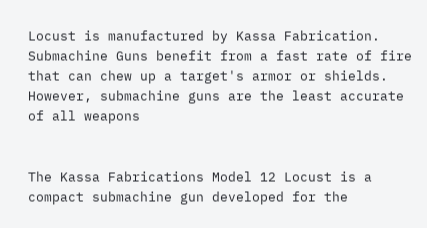Locust is manufactured by Kassa Fabrication. Submachine Guns benefit from a fast rate of fire that can chew up a target's armor or shields. However, submachine guns are the least accurate of all weapons


The Kassa Fabrications Model 12 Locust is a compact submachine gun developed for the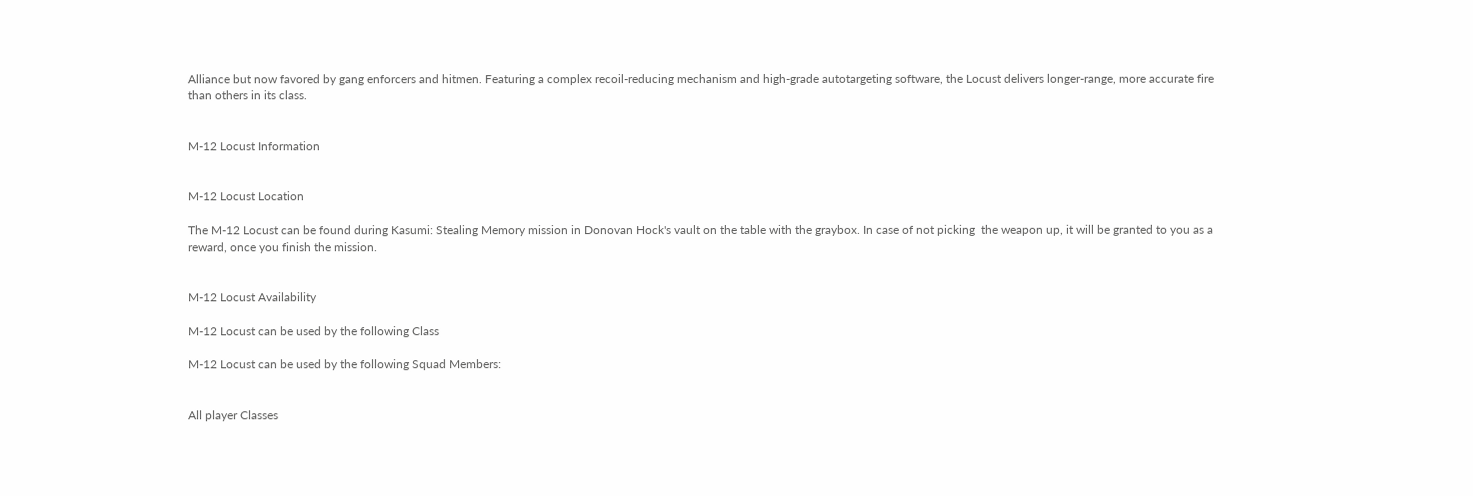Alliance but now favored by gang enforcers and hitmen. Featuring a complex recoil-reducing mechanism and high-grade autotargeting software, the Locust delivers longer-range, more accurate fire than others in its class.


M-12 Locust Information


M-12 Locust Location

The M-12 Locust can be found during Kasumi: Stealing Memory mission in Donovan Hock's vault on the table with the graybox. In case of not picking  the weapon up, it will be granted to you as a reward, once you finish the mission.


M-12 Locust Availability

M-12 Locust can be used by the following Class

M-12 Locust can be used by the following Squad Members:


All player Classes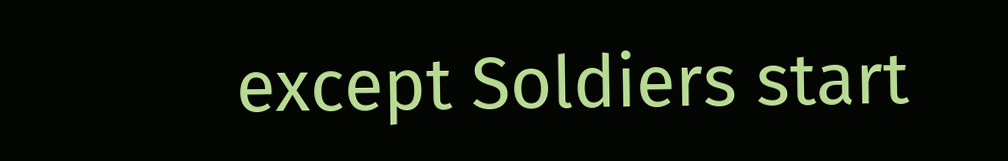except Soldiers start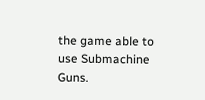the game able to use Submachine Guns.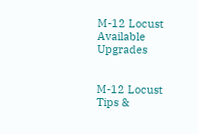M-12 Locust Available Upgrades


M-12 Locust Tips &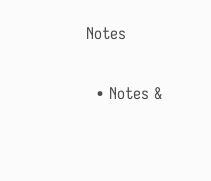Notes

  • Notes &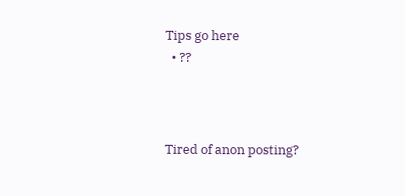Tips go here
  • ??



Tired of anon posting?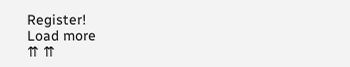Register!
Load more
⇈ ⇈